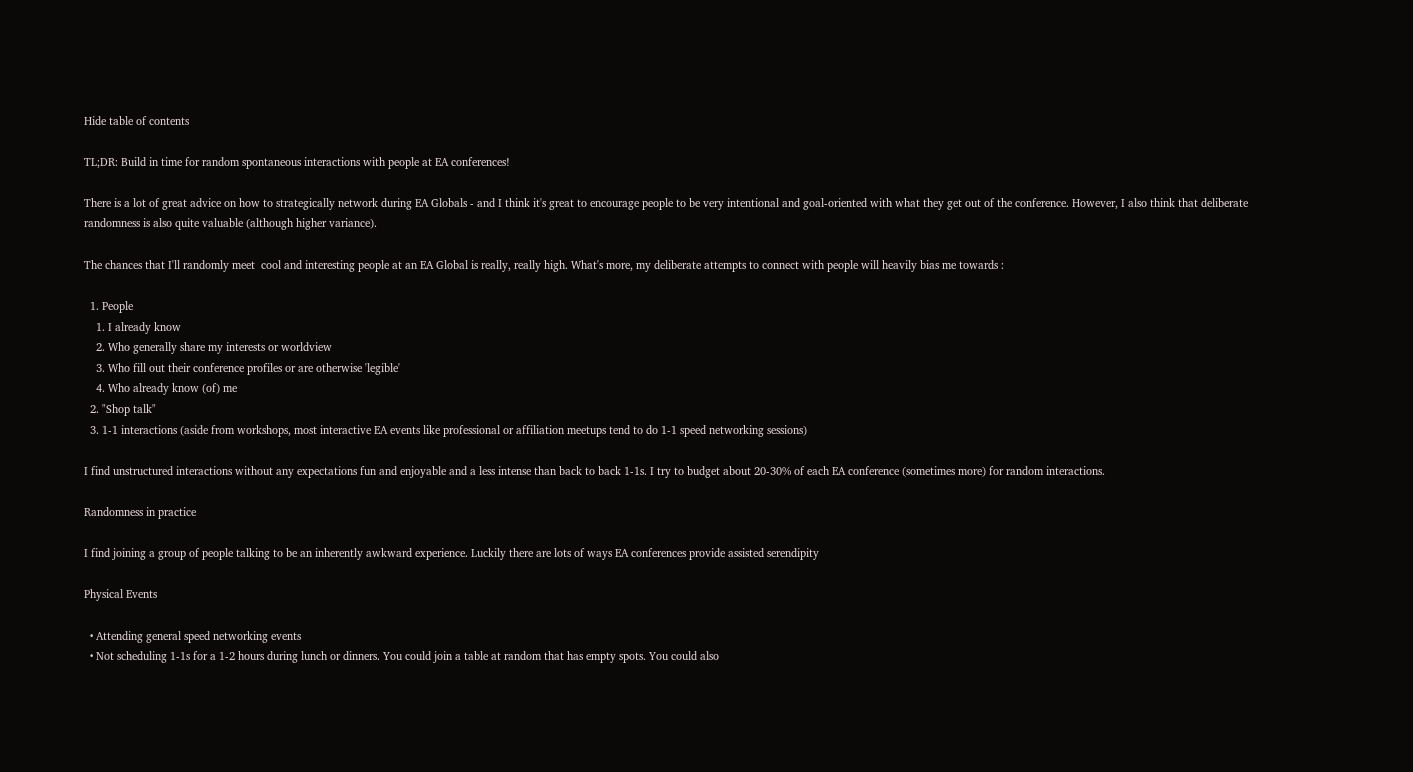Hide table of contents

TL;DR: Build in time for random spontaneous interactions with people at EA conferences!

There is a lot of great advice on how to strategically network during EA Globals - and I think it's great to encourage people to be very intentional and goal-oriented with what they get out of the conference. However, I also think that deliberate randomness is also quite valuable (although higher variance).

The chances that I'll randomly meet  cool and interesting people at an EA Global is really, really high. What's more, my deliberate attempts to connect with people will heavily bias me towards :

  1. People
    1. I already know
    2. Who generally share my interests or worldview
    3. Who fill out their conference profiles or are otherwise 'legible'
    4. Who already know (of) me
  2. "Shop talk"
  3. 1-1 interactions (aside from workshops, most interactive EA events like professional or affiliation meetups tend to do 1-1 speed networking sessions)

I find unstructured interactions without any expectations fun and enjoyable and a less intense than back to back 1-1s. I try to budget about 20-30% of each EA conference (sometimes more) for random interactions.

Randomness in practice

I find joining a group of people talking to be an inherently awkward experience. Luckily there are lots of ways EA conferences provide assisted serendipity

Physical Events

  • Attending general speed networking events
  • Not scheduling 1-1s for a 1-2 hours during lunch or dinners. You could join a table at random that has empty spots. You could also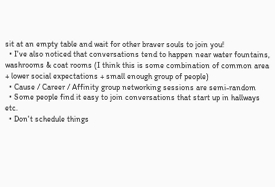sit at an empty table and wait for other braver souls to join you!
  • I've also noticed that conversations tend to happen near water fountains, washrooms & coat rooms (I think this is some combination of common area + lower social expectations + small enough group of people)
  • Cause / Career / Affinity group networking sessions are semi-random
  • Some people find it easy to join conversations that start up in hallways etc.
  • Don't schedule things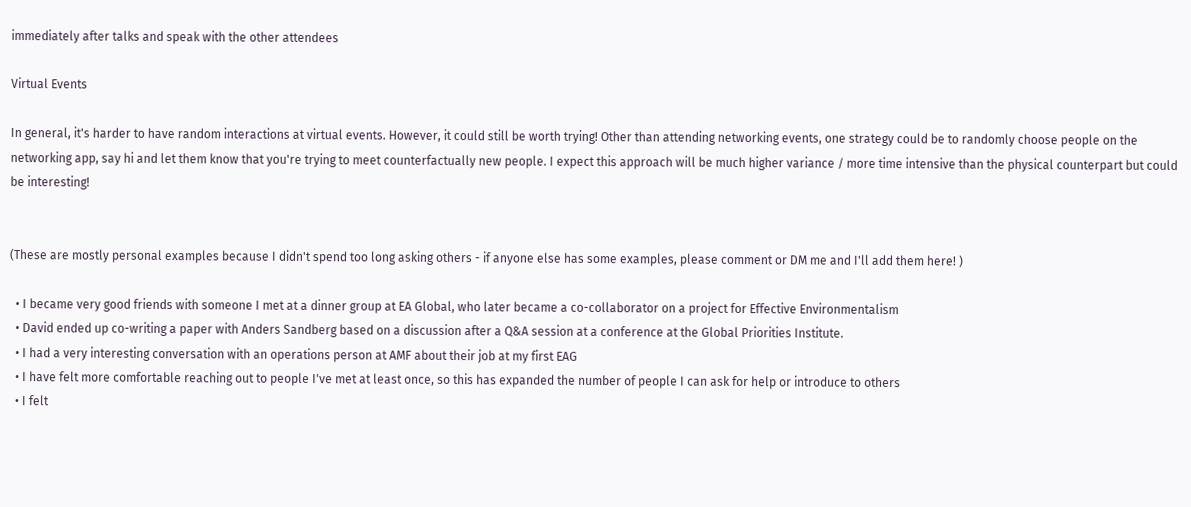immediately after talks and speak with the other attendees

Virtual Events

In general, it's harder to have random interactions at virtual events. However, it could still be worth trying! Other than attending networking events, one strategy could be to randomly choose people on the networking app, say hi and let them know that you're trying to meet counterfactually new people. I expect this approach will be much higher variance / more time intensive than the physical counterpart but could be interesting!


(These are mostly personal examples because I didn't spend too long asking others - if anyone else has some examples, please comment or DM me and I'll add them here! )

  • I became very good friends with someone I met at a dinner group at EA Global, who later became a co-collaborator on a project for Effective Environmentalism
  • David ended up co-writing a paper with Anders Sandberg based on a discussion after a Q&A session at a conference at the Global Priorities Institute.
  • I had a very interesting conversation with an operations person at AMF about their job at my first EAG
  • I have felt more comfortable reaching out to people I've met at least once, so this has expanded the number of people I can ask for help or introduce to others
  • I felt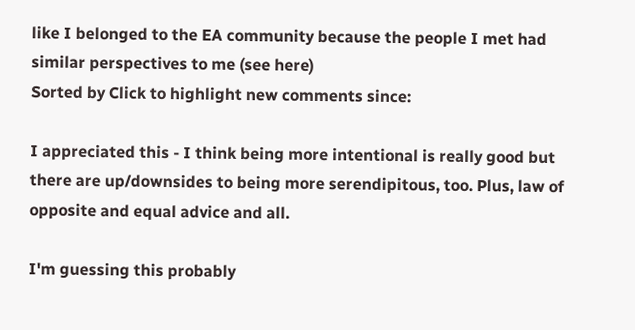like I belonged to the EA community because the people I met had similar perspectives to me (see here)
Sorted by Click to highlight new comments since:

I appreciated this - I think being more intentional is really good but there are up/downsides to being more serendipitous, too. Plus, law of opposite and equal advice and all.

I'm guessing this probably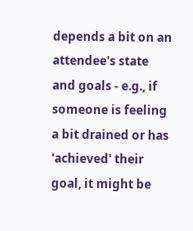depends a bit on an attendee's state and goals - e.g., if someone is feeling a bit drained or has 'achieved' their goal, it might be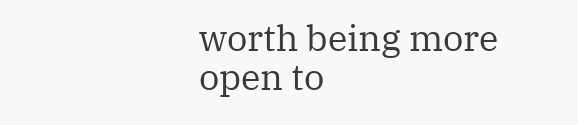worth being more open to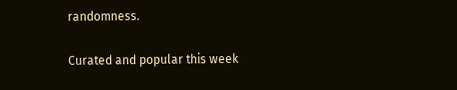randomness.

Curated and popular this week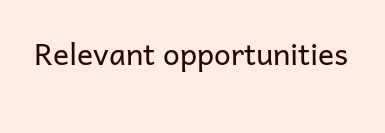Relevant opportunities